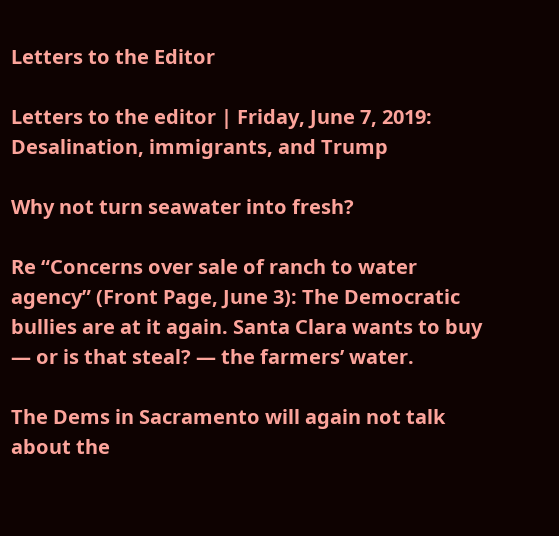Letters to the Editor

Letters to the editor | Friday, June 7, 2019: Desalination, immigrants, and Trump

Why not turn seawater into fresh?

Re “Concerns over sale of ranch to water agency” (Front Page, June 3): The Democratic bullies are at it again. Santa Clara wants to buy — or is that steal? — the farmers’ water.

The Dems in Sacramento will again not talk about the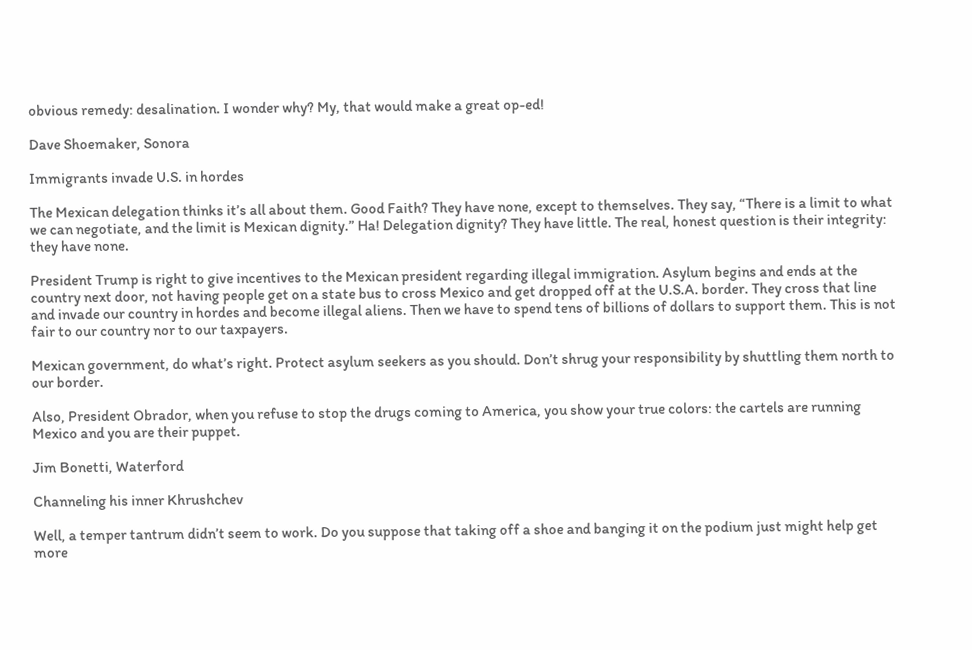obvious remedy: desalination. I wonder why? My, that would make a great op-ed!

Dave Shoemaker, Sonora

Immigrants invade U.S. in hordes

The Mexican delegation thinks it’s all about them. Good Faith? They have none, except to themselves. They say, “There is a limit to what we can negotiate, and the limit is Mexican dignity.” Ha! Delegation dignity? They have little. The real, honest question is their integrity: they have none.

President Trump is right to give incentives to the Mexican president regarding illegal immigration. Asylum begins and ends at the country next door, not having people get on a state bus to cross Mexico and get dropped off at the U.S.A. border. They cross that line and invade our country in hordes and become illegal aliens. Then we have to spend tens of billions of dollars to support them. This is not fair to our country nor to our taxpayers.

Mexican government, do what’s right. Protect asylum seekers as you should. Don’t shrug your responsibility by shuttling them north to our border.

Also, President Obrador, when you refuse to stop the drugs coming to America, you show your true colors: the cartels are running Mexico and you are their puppet.

Jim Bonetti, Waterford

Channeling his inner Khrushchev

Well, a temper tantrum didn’t seem to work. Do you suppose that taking off a shoe and banging it on the podium just might help get more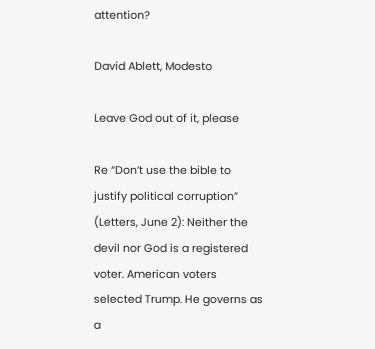attention?

David Ablett, Modesto

Leave God out of it, please

Re “Don’t use the bible to justify political corruption” (Letters, June 2): Neither the devil nor God is a registered voter. American voters selected Trump. He governs as a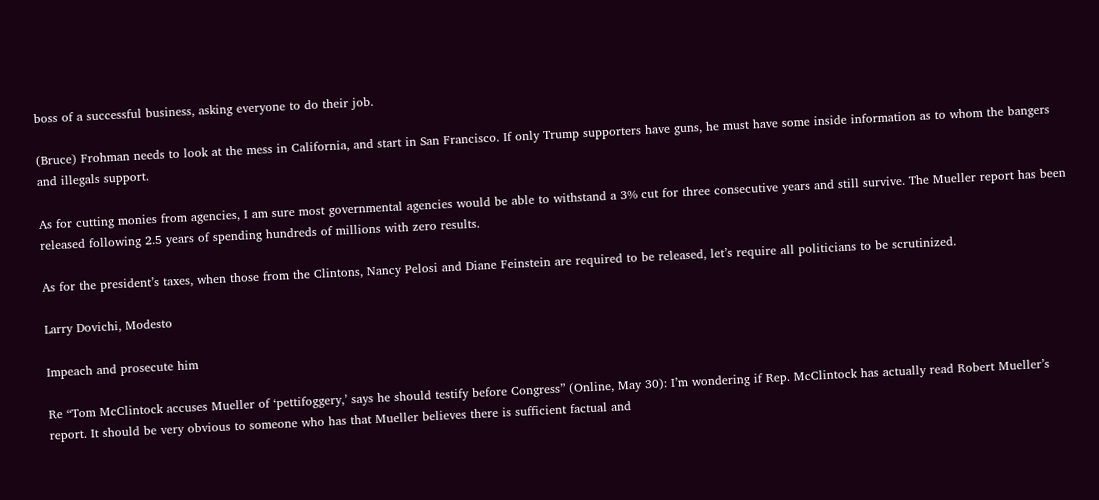boss of a successful business, asking everyone to do their job.

(Bruce) Frohman needs to look at the mess in California, and start in San Francisco. If only Trump supporters have guns, he must have some inside information as to whom the bangers and illegals support.

As for cutting monies from agencies, I am sure most governmental agencies would be able to withstand a 3% cut for three consecutive years and still survive. The Mueller report has been released following 2.5 years of spending hundreds of millions with zero results.

As for the president’s taxes, when those from the Clintons, Nancy Pelosi and Diane Feinstein are required to be released, let’s require all politicians to be scrutinized.

Larry Dovichi, Modesto

Impeach and prosecute him

Re “Tom McClintock accuses Mueller of ‘pettifoggery,’ says he should testify before Congress” (Online, May 30): I’m wondering if Rep. McClintock has actually read Robert Mueller’s report. It should be very obvious to someone who has that Mueller believes there is sufficient factual and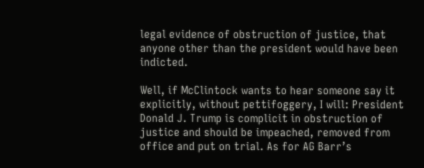legal evidence of obstruction of justice, that anyone other than the president would have been indicted.

Well, if McClintock wants to hear someone say it explicitly, without pettifoggery, I will: President Donald J. Trump is complicit in obstruction of justice and should be impeached, removed from office and put on trial. As for AG Barr’s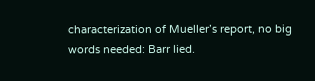characterization of Mueller’s report, no big words needed: Barr lied.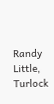Randy Little, Turlock